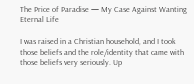The Price of Paradise — My Case Against Wanting Eternal Life

I was raised in a Christian household, and I took those beliefs and the role/identity that came with those beliefs very seriously. Up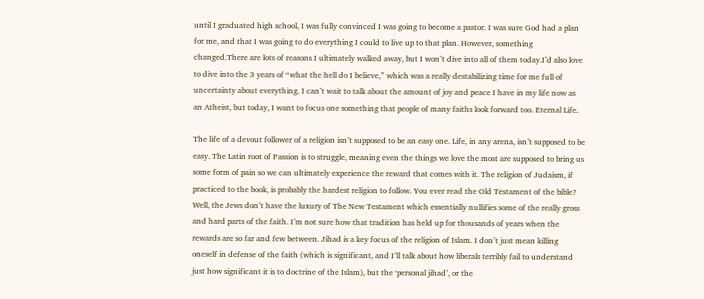until I graduated high school, I was fully convinced I was going to become a pastor. I was sure God had a plan for me, and that I was going to do everything I could to live up to that plan. However, something changed.There are lots of reasons I ultimately walked away, but I won’t dive into all of them today.I’d also love to dive into the 3 years of “what the hell do I believe,” which was a really destabilizing time for me full of uncertainty about everything. I can’t wait to talk about the amount of joy and peace I have in my life now as an Atheist, but today, I want to focus one something that people of many faiths look forward too. Eternal Life.

The life of a devout follower of a religion isn’t supposed to be an easy one. Life, in any arena, isn’t supposed to be easy. The Latin root of Passion is to struggle, meaning even the things we love the most are supposed to bring us some form of pain so we can ultimately experience the reward that comes with it. The religion of Judaism, if practiced to the book, is probably the hardest religion to follow. You ever read the Old Testament of the bible? Well, the Jews don’t have the luxury of The New Testament which essentially nullifies some of the really gross and hard parts of the faith. I’m not sure how that tradition has held up for thousands of years when the rewards are so far and few between. Jihad is a key focus of the religion of Islam. I don’t just mean killing oneself in defense of the faith (which is significant, and I’ll talk about how liberals terribly fail to understand just how significant it is to doctrine of the Islam), but the ‘personal jihad’, or the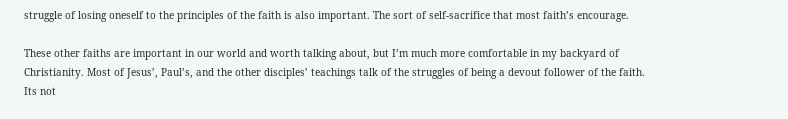struggle of losing oneself to the principles of the faith is also important. The sort of self-sacrifice that most faith’s encourage.

These other faiths are important in our world and worth talking about, but I’m much more comfortable in my backyard of Christianity. Most of Jesus’, Paul’s, and the other disciples’ teachings talk of the struggles of being a devout follower of the faith. Its not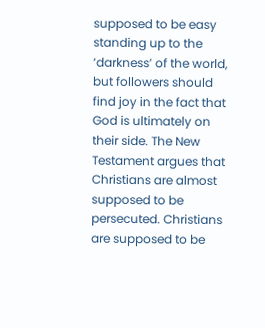supposed to be easy standing up to the ‘darkness’ of the world, but followers should find joy in the fact that God is ultimately on their side. The New Testament argues that Christians are almost supposed to be persecuted. Christians are supposed to be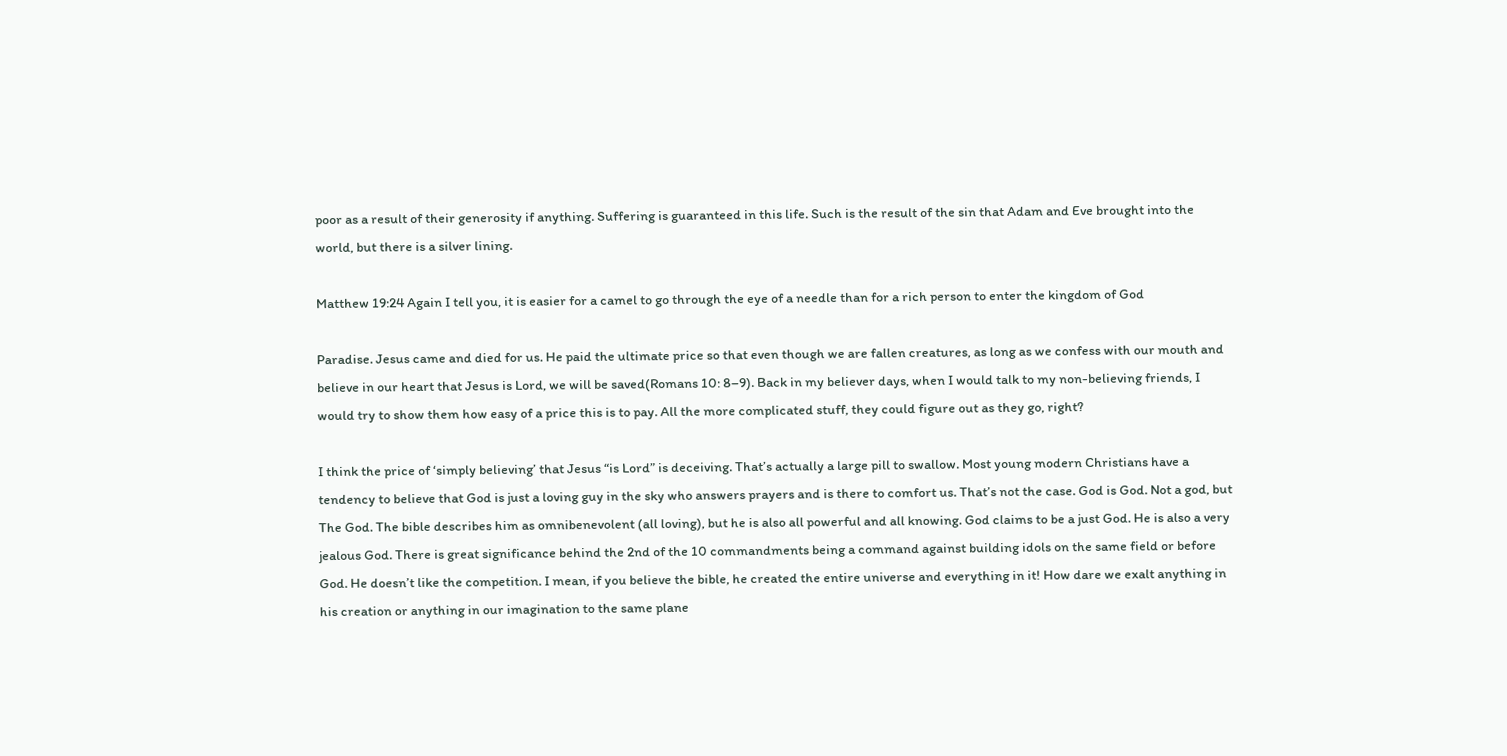poor as a result of their generosity if anything. Suffering is guaranteed in this life. Such is the result of the sin that Adam and Eve brought into the world, but there is a silver lining.

Matthew 19:24 Again I tell you, it is easier for a camel to go through the eye of a needle than for a rich person to enter the kingdom of God

Paradise. Jesus came and died for us. He paid the ultimate price so that even though we are fallen creatures, as long as we confess with our mouth and believe in our heart that Jesus is Lord, we will be saved(Romans 10: 8–9). Back in my believer days, when I would talk to my non-believing friends, I would try to show them how easy of a price this is to pay. All the more complicated stuff, they could figure out as they go, right?

I think the price of ‘simply believing’ that Jesus “is Lord” is deceiving. That’s actually a large pill to swallow. Most young modern Christians have a tendency to believe that God is just a loving guy in the sky who answers prayers and is there to comfort us. That’s not the case. God is God. Not a god, but The God. The bible describes him as omnibenevolent (all loving), but he is also all powerful and all knowing. God claims to be a just God. He is also a very jealous God. There is great significance behind the 2nd of the 10 commandments being a command against building idols on the same field or before God. He doesn’t like the competition. I mean, if you believe the bible, he created the entire universe and everything in it! How dare we exalt anything in his creation or anything in our imagination to the same plane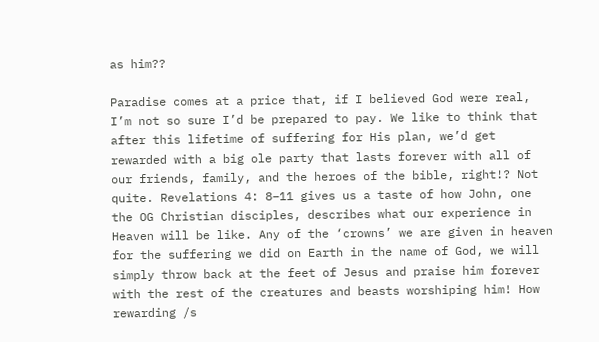as him??

Paradise comes at a price that, if I believed God were real, I’m not so sure I’d be prepared to pay. We like to think that after this lifetime of suffering for His plan, we’d get rewarded with a big ole party that lasts forever with all of our friends, family, and the heroes of the bible, right!? Not quite. Revelations 4: 8–11 gives us a taste of how John, one the OG Christian disciples, describes what our experience in Heaven will be like. Any of the ‘crowns’ we are given in heaven for the suffering we did on Earth in the name of God, we will simply throw back at the feet of Jesus and praise him forever with the rest of the creatures and beasts worshiping him! How rewarding /s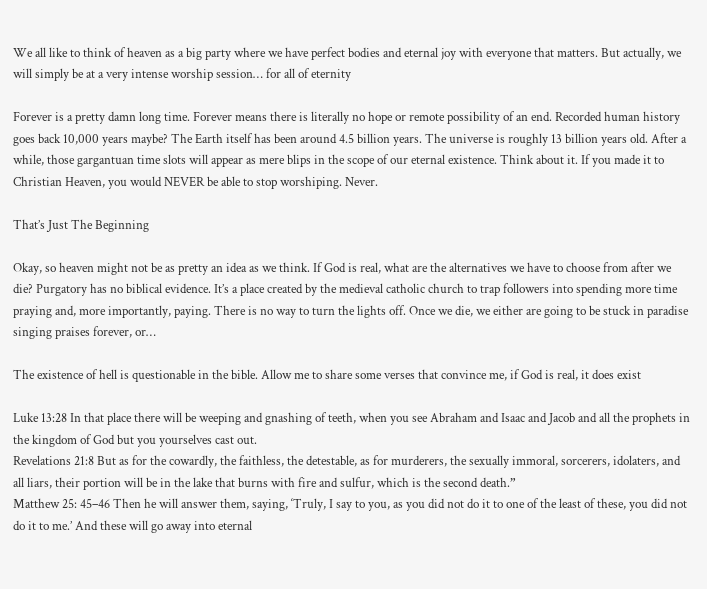We all like to think of heaven as a big party where we have perfect bodies and eternal joy with everyone that matters. But actually, we will simply be at a very intense worship session… for all of eternity

Forever is a pretty damn long time. Forever means there is literally no hope or remote possibility of an end. Recorded human history goes back 10,000 years maybe? The Earth itself has been around 4.5 billion years. The universe is roughly 13 billion years old. After a while, those gargantuan time slots will appear as mere blips in the scope of our eternal existence. Think about it. If you made it to Christian Heaven, you would NEVER be able to stop worshiping. Never.

That’s Just The Beginning

Okay, so heaven might not be as pretty an idea as we think. If God is real, what are the alternatives we have to choose from after we die? Purgatory has no biblical evidence. It’s a place created by the medieval catholic church to trap followers into spending more time praying and, more importantly, paying. There is no way to turn the lights off. Once we die, we either are going to be stuck in paradise singing praises forever, or…

The existence of hell is questionable in the bible. Allow me to share some verses that convince me, if God is real, it does exist

Luke 13:28 In that place there will be weeping and gnashing of teeth, when you see Abraham and Isaac and Jacob and all the prophets in the kingdom of God but you yourselves cast out.
Revelations 21:8 But as for the cowardly, the faithless, the detestable, as for murderers, the sexually immoral, sorcerers, idolaters, and all liars, their portion will be in the lake that burns with fire and sulfur, which is the second death.”
Matthew 25: 45–46 Then he will answer them, saying, ‘Truly, I say to you, as you did not do it to one of the least of these, you did not do it to me.’ And these will go away into eternal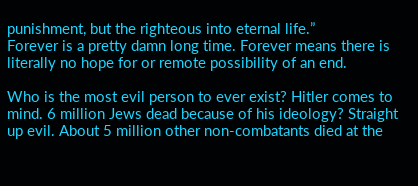punishment, but the righteous into eternal life.”
Forever is a pretty damn long time. Forever means there is literally no hope for or remote possibility of an end.

Who is the most evil person to ever exist? Hitler comes to mind. 6 million Jews dead because of his ideology? Straight up evil. About 5 million other non-combatants died at the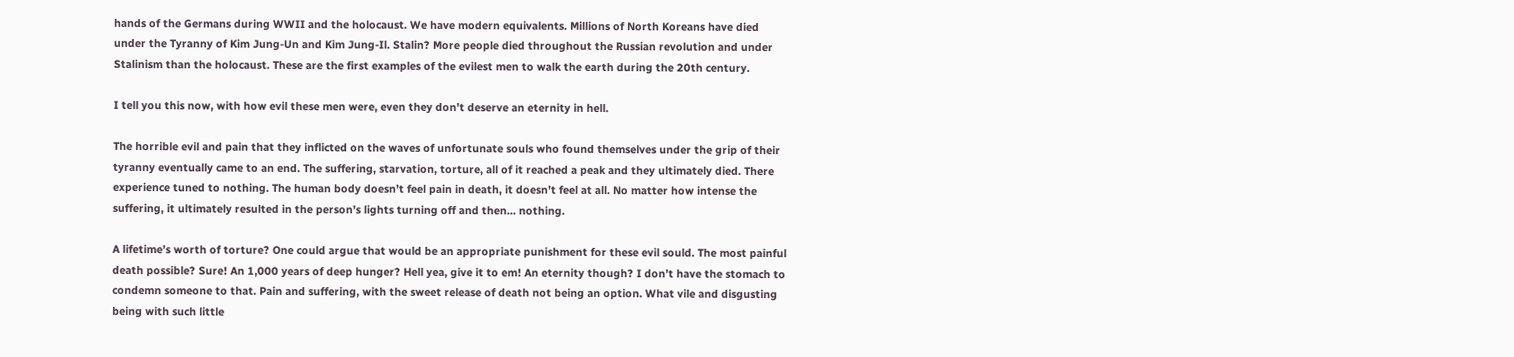hands of the Germans during WWII and the holocaust. We have modern equivalents. Millions of North Koreans have died under the Tyranny of Kim Jung-Un and Kim Jung-Il. Stalin? More people died throughout the Russian revolution and under Stalinism than the holocaust. These are the first examples of the evilest men to walk the earth during the 20th century.

I tell you this now, with how evil these men were, even they don’t deserve an eternity in hell.

The horrible evil and pain that they inflicted on the waves of unfortunate souls who found themselves under the grip of their tyranny eventually came to an end. The suffering, starvation, torture, all of it reached a peak and they ultimately died. There experience tuned to nothing. The human body doesn’t feel pain in death, it doesn’t feel at all. No matter how intense the suffering, it ultimately resulted in the person’s lights turning off and then… nothing.

A lifetime’s worth of torture? One could argue that would be an appropriate punishment for these evil sould. The most painful death possible? Sure! An 1,000 years of deep hunger? Hell yea, give it to em! An eternity though? I don’t have the stomach to condemn someone to that. Pain and suffering, with the sweet release of death not being an option. What vile and disgusting being with such little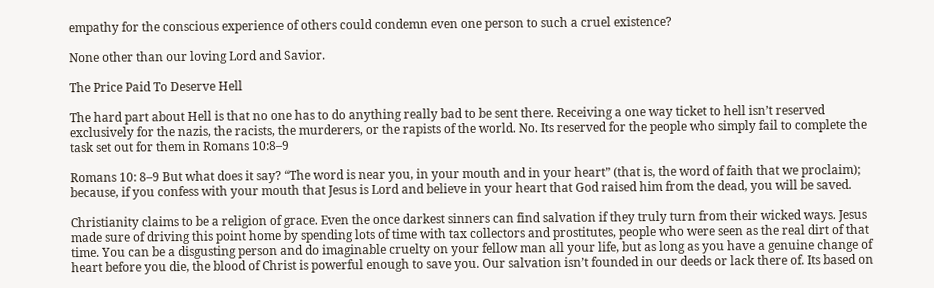empathy for the conscious experience of others could condemn even one person to such a cruel existence?

None other than our loving Lord and Savior.

The Price Paid To Deserve Hell

The hard part about Hell is that no one has to do anything really bad to be sent there. Receiving a one way ticket to hell isn’t reserved exclusively for the nazis, the racists, the murderers, or the rapists of the world. No. Its reserved for the people who simply fail to complete the task set out for them in Romans 10:8–9

Romans 10: 8–9 But what does it say? “The word is near you, in your mouth and in your heart” (that is, the word of faith that we proclaim); because, if you confess with your mouth that Jesus is Lord and believe in your heart that God raised him from the dead, you will be saved.

Christianity claims to be a religion of grace. Even the once darkest sinners can find salvation if they truly turn from their wicked ways. Jesus made sure of driving this point home by spending lots of time with tax collectors and prostitutes, people who were seen as the real dirt of that time. You can be a disgusting person and do imaginable cruelty on your fellow man all your life, but as long as you have a genuine change of heart before you die, the blood of Christ is powerful enough to save you. Our salvation isn’t founded in our deeds or lack there of. Its based on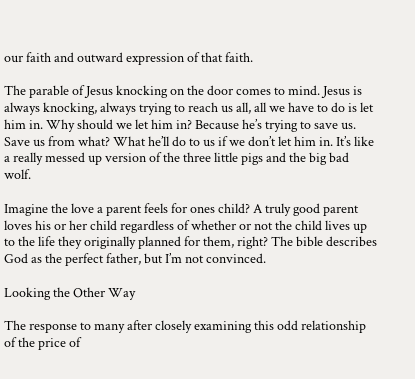our faith and outward expression of that faith.

The parable of Jesus knocking on the door comes to mind. Jesus is always knocking, always trying to reach us all, all we have to do is let him in. Why should we let him in? Because he’s trying to save us. Save us from what? What he’ll do to us if we don’t let him in. It’s like a really messed up version of the three little pigs and the big bad wolf.

Imagine the love a parent feels for ones child? A truly good parent loves his or her child regardless of whether or not the child lives up to the life they originally planned for them, right? The bible describes God as the perfect father, but I’m not convinced.

Looking the Other Way

The response to many after closely examining this odd relationship of the price of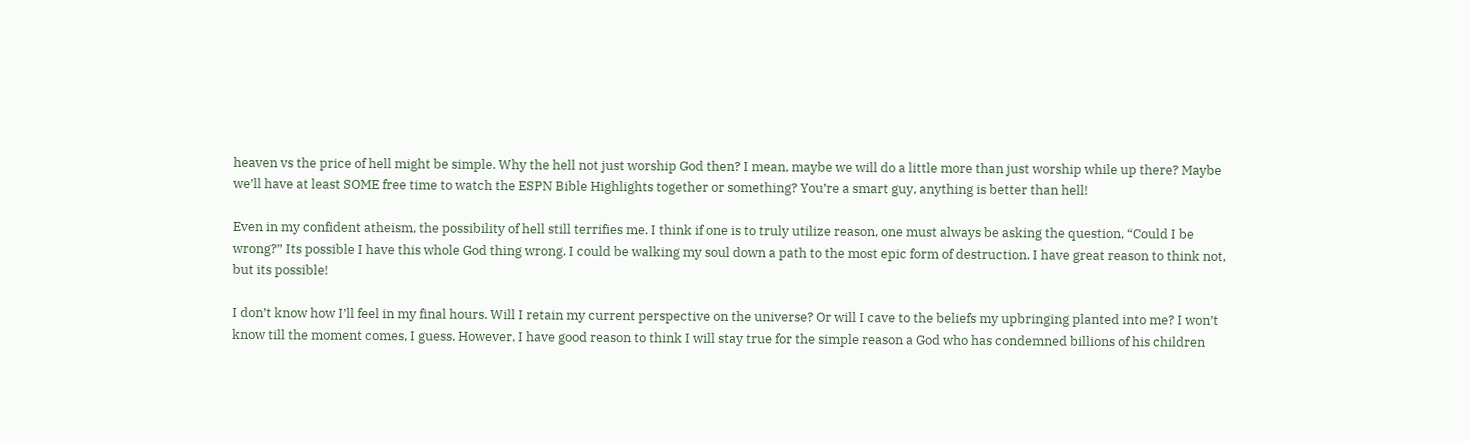heaven vs the price of hell might be simple. Why the hell not just worship God then? I mean, maybe we will do a little more than just worship while up there? Maybe we’ll have at least SOME free time to watch the ESPN Bible Highlights together or something? You’re a smart guy, anything is better than hell!

Even in my confident atheism, the possibility of hell still terrifies me. I think if one is to truly utilize reason, one must always be asking the question, “Could I be wrong?” Its possible I have this whole God thing wrong. I could be walking my soul down a path to the most epic form of destruction. I have great reason to think not, but its possible!

I don’t know how I’ll feel in my final hours. Will I retain my current perspective on the universe? Or will I cave to the beliefs my upbringing planted into me? I won’t know till the moment comes, I guess. However, I have good reason to think I will stay true for the simple reason a God who has condemned billions of his children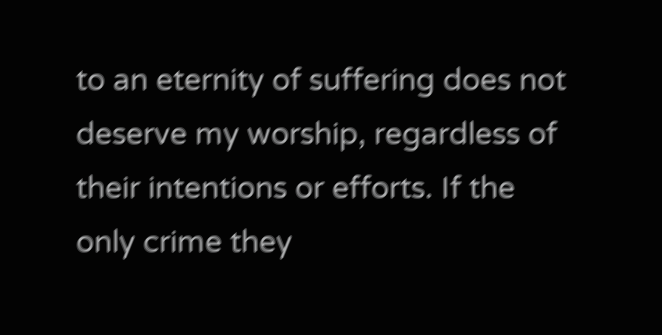to an eternity of suffering does not deserve my worship, regardless of their intentions or efforts. If the only crime they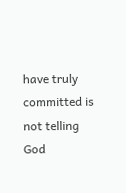have truly committed is not telling God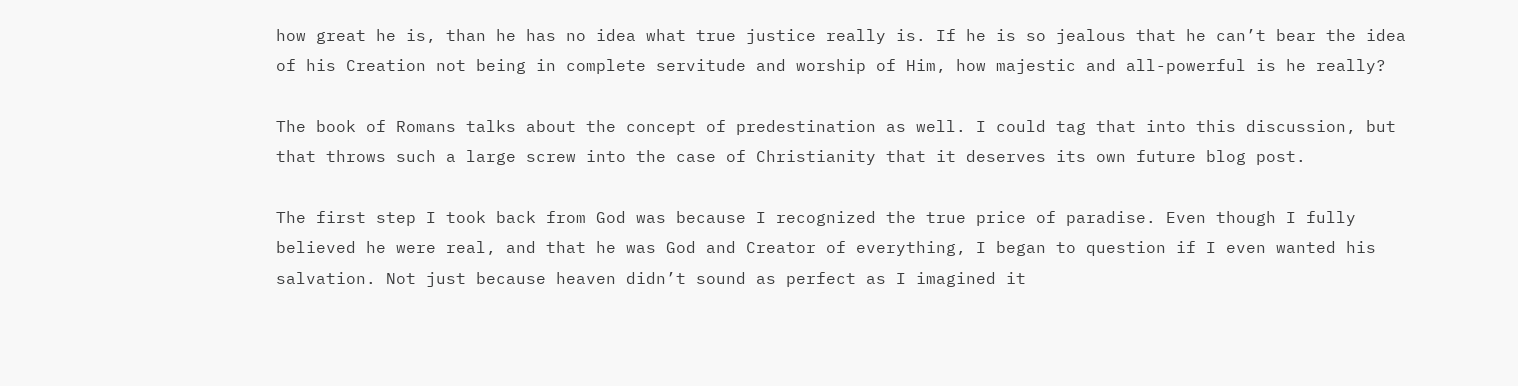how great he is, than he has no idea what true justice really is. If he is so jealous that he can’t bear the idea of his Creation not being in complete servitude and worship of Him, how majestic and all-powerful is he really?

The book of Romans talks about the concept of predestination as well. I could tag that into this discussion, but that throws such a large screw into the case of Christianity that it deserves its own future blog post.

The first step I took back from God was because I recognized the true price of paradise. Even though I fully believed he were real, and that he was God and Creator of everything, I began to question if I even wanted his salvation. Not just because heaven didn’t sound as perfect as I imagined it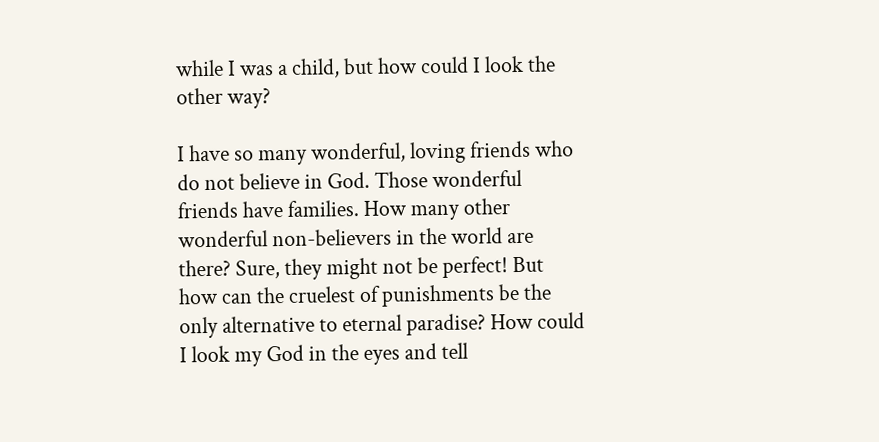while I was a child, but how could I look the other way?

I have so many wonderful, loving friends who do not believe in God. Those wonderful friends have families. How many other wonderful non-believers in the world are there? Sure, they might not be perfect! But how can the cruelest of punishments be the only alternative to eternal paradise? How could I look my God in the eyes and tell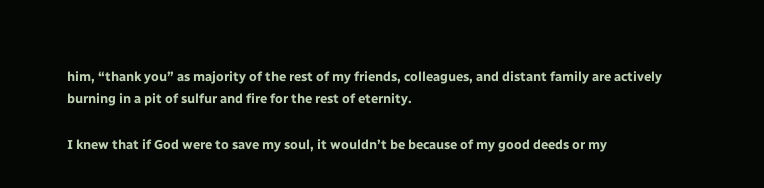him, “thank you” as majority of the rest of my friends, colleagues, and distant family are actively burning in a pit of sulfur and fire for the rest of eternity.

I knew that if God were to save my soul, it wouldn’t be because of my good deeds or my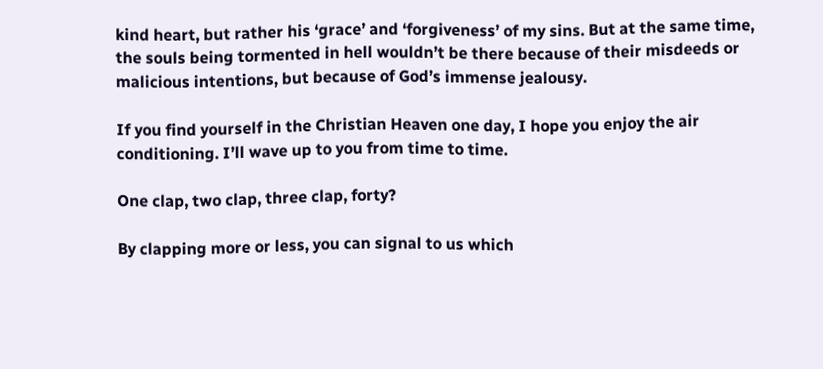kind heart, but rather his ‘grace’ and ‘forgiveness’ of my sins. But at the same time, the souls being tormented in hell wouldn’t be there because of their misdeeds or malicious intentions, but because of God’s immense jealousy.

If you find yourself in the Christian Heaven one day, I hope you enjoy the air conditioning. I’ll wave up to you from time to time.

One clap, two clap, three clap, forty?

By clapping more or less, you can signal to us which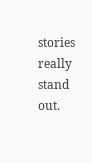stories really stand out.